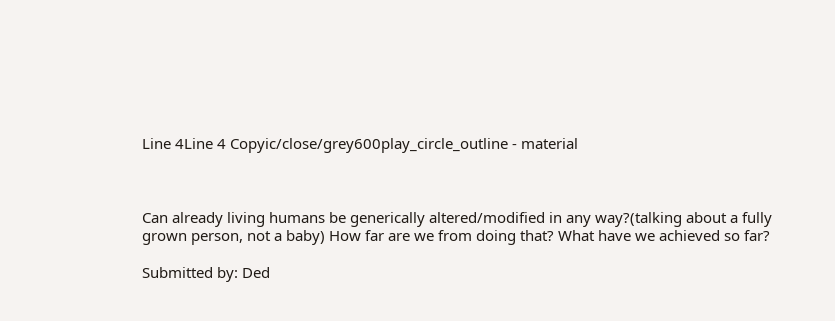Line 4Line 4 Copyic/close/grey600play_circle_outline - material



Can already living humans be generically altered/modified in any way?(talking about a fully grown person, not a baby) How far are we from doing that? What have we achieved so far?

Submitted by: Ded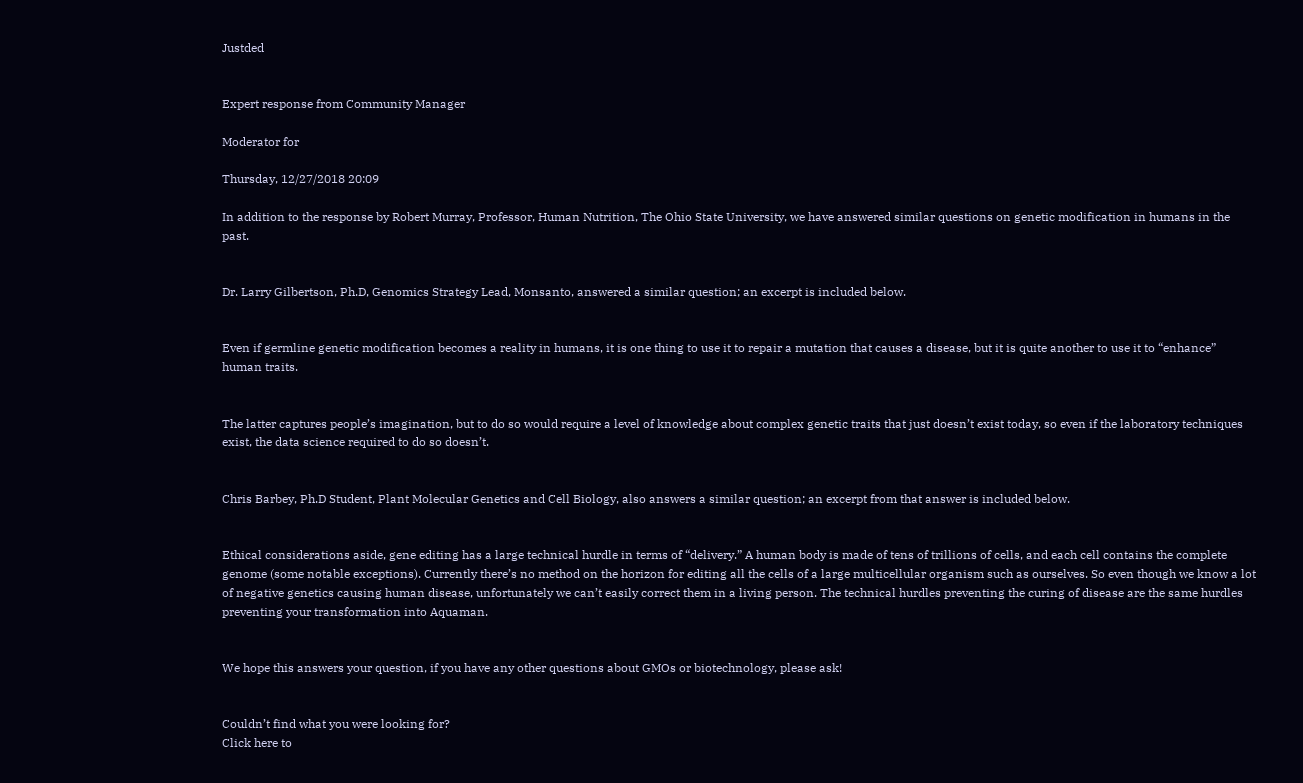Justded


Expert response from Community Manager

Moderator for

Thursday, 12/27/2018 20:09

In addition to the response by Robert Murray, Professor, Human Nutrition, The Ohio State University, we have answered similar questions on genetic modification in humans in the past.


Dr. Larry Gilbertson, Ph.D, Genomics Strategy Lead, Monsanto, answered a similar question; an excerpt is included below.


Even if germline genetic modification becomes a reality in humans, it is one thing to use it to repair a mutation that causes a disease, but it is quite another to use it to “enhance” human traits.


The latter captures people’s imagination, but to do so would require a level of knowledge about complex genetic traits that just doesn’t exist today, so even if the laboratory techniques exist, the data science required to do so doesn’t.


Chris Barbey, Ph.D Student, Plant Molecular Genetics and Cell Biology, also answers a similar question; an excerpt from that answer is included below.


Ethical considerations aside, gene editing has a large technical hurdle in terms of “delivery.” A human body is made of tens of trillions of cells, and each cell contains the complete genome (some notable exceptions). Currently there’s no method on the horizon for editing all the cells of a large multicellular organism such as ourselves. So even though we know a lot of negative genetics causing human disease, unfortunately we can’t easily correct them in a living person. The technical hurdles preventing the curing of disease are the same hurdles preventing your transformation into Aquaman.


We hope this answers your question, if you have any other questions about GMOs or biotechnology, please ask!


Couldn’t find what you were looking for?
Click here to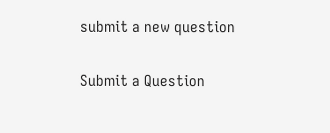submit a new question

Submit a Question